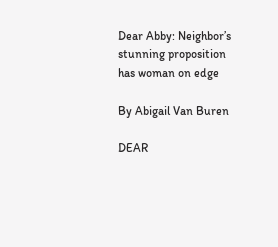Dear Abby: Neighbor’s stunning proposition has woman on edge

By Abigail Van Buren

DEAR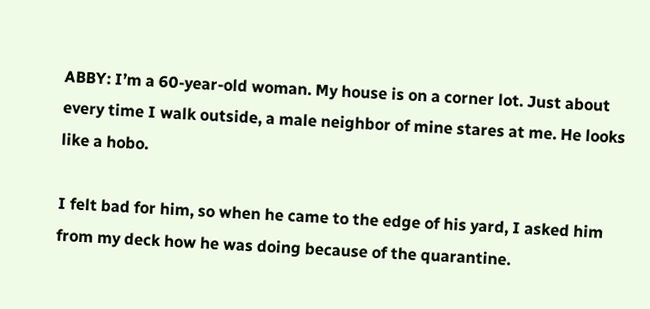ABBY: I’m a 60-year-old woman. My house is on a corner lot. Just about every time I walk outside, a male neighbor of mine stares at me. He looks like a hobo.

I felt bad for him, so when he came to the edge of his yard, I asked him from my deck how he was doing because of the quarantine.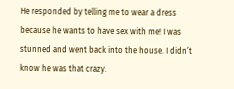He responded by telling me to wear a dress because he wants to have sex with me! I was stunned and went back into the house. I didn’t know he was that crazy.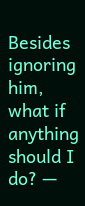Besides ignoring him, what if anything should I do? —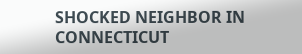SHOCKED NEIGHBOR IN CONNECTICUT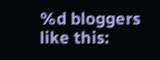%d bloggers like this: